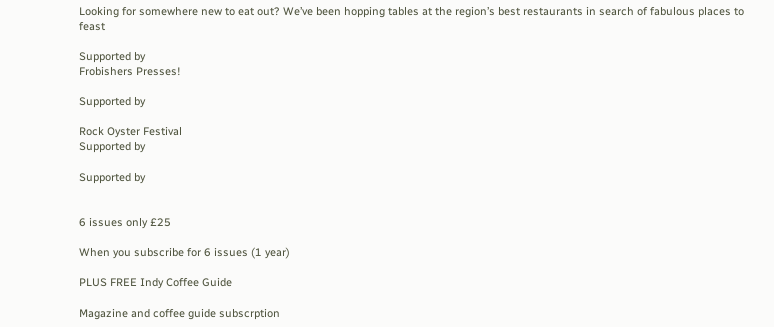Looking for somewhere new to eat out? We’ve been hopping tables at the region’s best restaurants in search of fabulous places to feast

Supported by
Frobishers Presses!

Supported by

Rock Oyster Festival
Supported by

Supported by


6 issues only £25

When you subscribe for 6 issues (1 year)

PLUS FREE Indy Coffee Guide

Magazine and coffee guide subscrption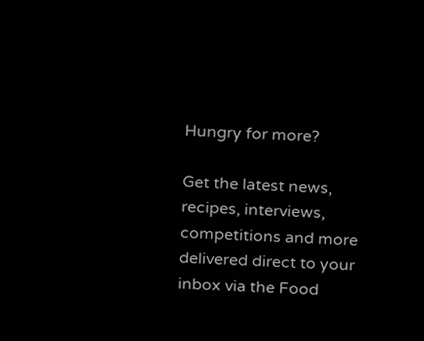Hungry for more?

Get the latest news, recipes, interviews, competitions and more delivered direct to your inbox via the Food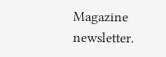Magazine newsletter.